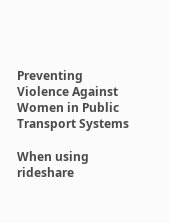Preventing Violence Against Women in Public Transport Systems

When using rideshare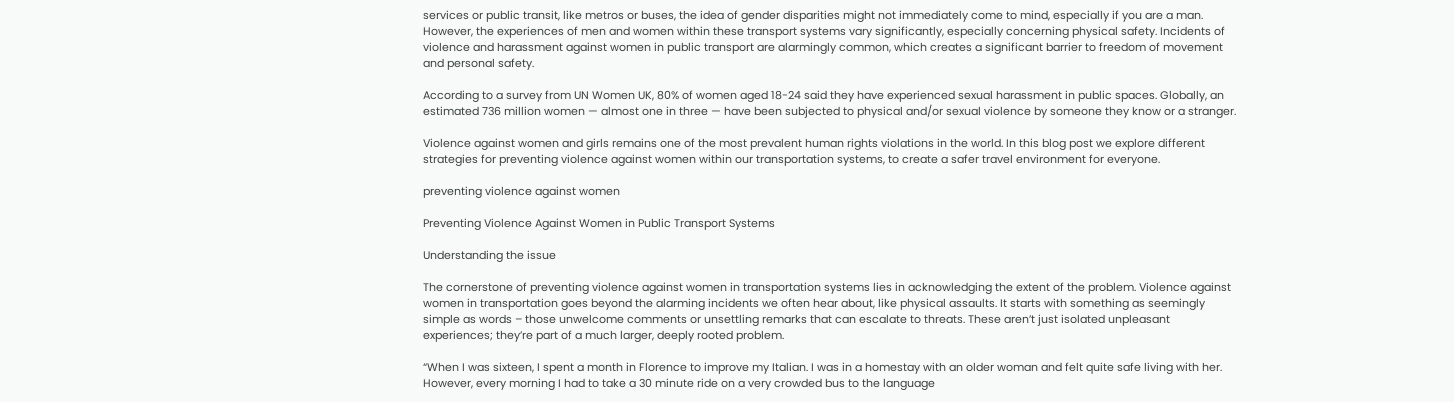services or public transit, like metros or buses, the idea of gender disparities might not immediately come to mind, especially if you are a man. However, the experiences of men and women within these transport systems vary significantly, especially concerning physical safety. Incidents of violence and harassment against women in public transport are alarmingly common, which creates a significant barrier to freedom of movement and personal safety.

According to a survey from UN Women UK, 80% of women aged 18-24 said they have experienced sexual harassment in public spaces. Globally, an estimated 736 million women — almost one in three — have been subjected to physical and/or sexual violence by someone they know or a stranger.

Violence against women and girls remains one of the most prevalent human rights violations in the world. In this blog post we explore different strategies for preventing violence against women within our transportation systems, to create a safer travel environment for everyone.

preventing violence against women

Preventing Violence Against Women in Public Transport Systems

Understanding the issue

The cornerstone of preventing violence against women in transportation systems lies in acknowledging the extent of the problem. Violence against women in transportation goes beyond the alarming incidents we often hear about, like physical assaults. It starts with something as seemingly simple as words – those unwelcome comments or unsettling remarks that can escalate to threats. These aren’t just isolated unpleasant experiences; they’re part of a much larger, deeply rooted problem.

“When I was sixteen, I spent a month in Florence to improve my Italian. I was in a homestay with an older woman and felt quite safe living with her. However, every morning I had to take a 30 minute ride on a very crowded bus to the language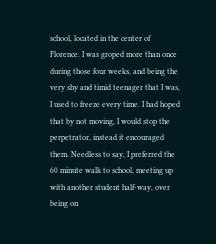school, located in the center of Florence. I was groped more than once during those four weeks, and being the very shy and timid teenager that I was, I used to freeze every time. I had hoped that by not moving, I would stop the perpetrator, instead it encouraged them. Needless to say, I preferred the 60 minute walk to school, meeting up with another student half-way, over being on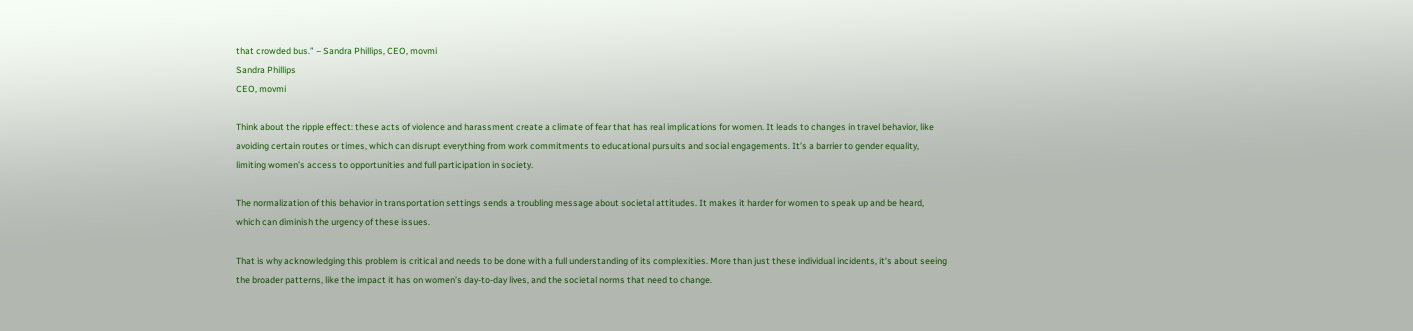that crowded bus.” – Sandra Phillips, CEO, movmi
Sandra Phillips
CEO, movmi

Think about the ripple effect: these acts of violence and harassment create a climate of fear that has real implications for women. It leads to changes in travel behavior, like avoiding certain routes or times, which can disrupt everything from work commitments to educational pursuits and social engagements. It’s a barrier to gender equality, limiting women’s access to opportunities and full participation in society.

The normalization of this behavior in transportation settings sends a troubling message about societal attitudes. It makes it harder for women to speak up and be heard, which can diminish the urgency of these issues.

That is why acknowledging this problem is critical and needs to be done with a full understanding of its complexities. More than just these individual incidents, it’s about seeing the broader patterns, like the impact it has on women’s day-to-day lives, and the societal norms that need to change.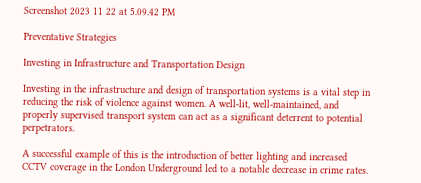Screenshot 2023 11 22 at 5.09.42 PM

Preventative Strategies

Investing in Infrastructure and Transportation Design

Investing in the infrastructure and design of transportation systems is a vital step in reducing the risk of violence against women. A well-lit, well-maintained, and properly supervised transport system can act as a significant deterrent to potential perpetrators.

A successful example of this is the introduction of better lighting and increased CCTV coverage in the London Underground led to a notable decrease in crime rates.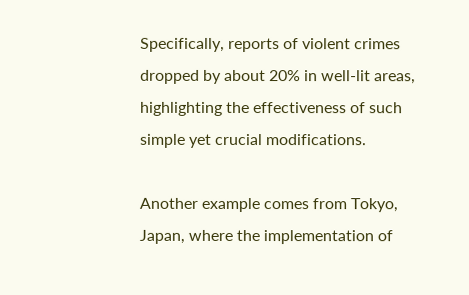Specifically, reports of violent crimes dropped by about 20% in well-lit areas, highlighting the effectiveness of such simple yet crucial modifications.

Another example comes from Tokyo, Japan, where the implementation of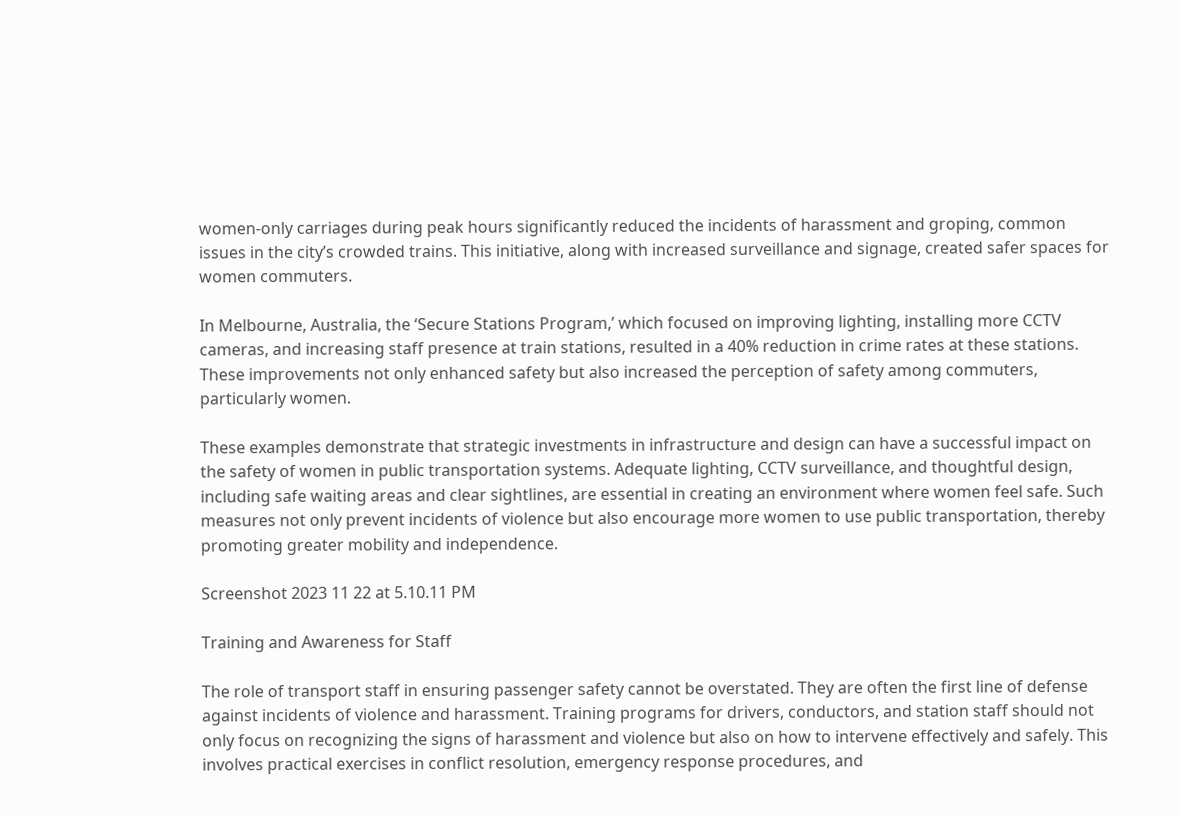women-only carriages during peak hours significantly reduced the incidents of harassment and groping, common issues in the city’s crowded trains. This initiative, along with increased surveillance and signage, created safer spaces for women commuters.

In Melbourne, Australia, the ‘Secure Stations Program,’ which focused on improving lighting, installing more CCTV cameras, and increasing staff presence at train stations, resulted in a 40% reduction in crime rates at these stations. These improvements not only enhanced safety but also increased the perception of safety among commuters, particularly women.

These examples demonstrate that strategic investments in infrastructure and design can have a successful impact on the safety of women in public transportation systems. Adequate lighting, CCTV surveillance, and thoughtful design, including safe waiting areas and clear sightlines, are essential in creating an environment where women feel safe. Such measures not only prevent incidents of violence but also encourage more women to use public transportation, thereby promoting greater mobility and independence.

Screenshot 2023 11 22 at 5.10.11 PM

Training and Awareness for Staff

The role of transport staff in ensuring passenger safety cannot be overstated. They are often the first line of defense against incidents of violence and harassment. Training programs for drivers, conductors, and station staff should not only focus on recognizing the signs of harassment and violence but also on how to intervene effectively and safely. This involves practical exercises in conflict resolution, emergency response procedures, and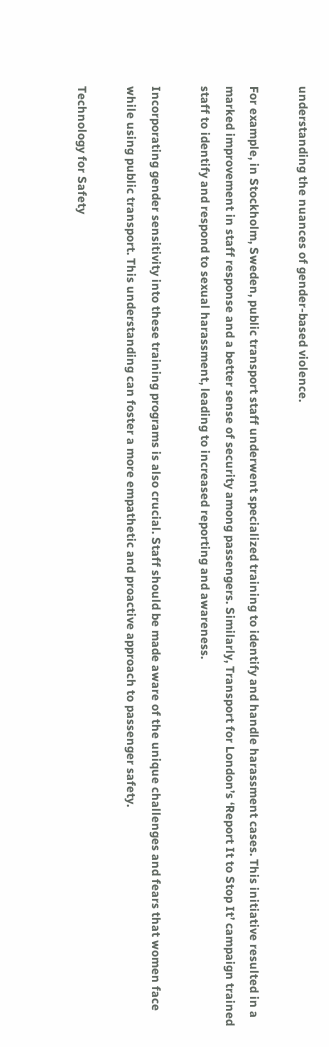understanding the nuances of gender-based violence.

For example, in Stockholm, Sweden, public transport staff underwent specialized training to identify and handle harassment cases. This initiative resulted in a marked improvement in staff response and a better sense of security among passengers. Similarly, Transport for London’s ‘Report It to Stop It’ campaign trained staff to identify and respond to sexual harassment, leading to increased reporting and awareness.

Incorporating gender sensitivity into these training programs is also crucial. Staff should be made aware of the unique challenges and fears that women face while using public transport. This understanding can foster a more empathetic and proactive approach to passenger safety.

Technology for Safety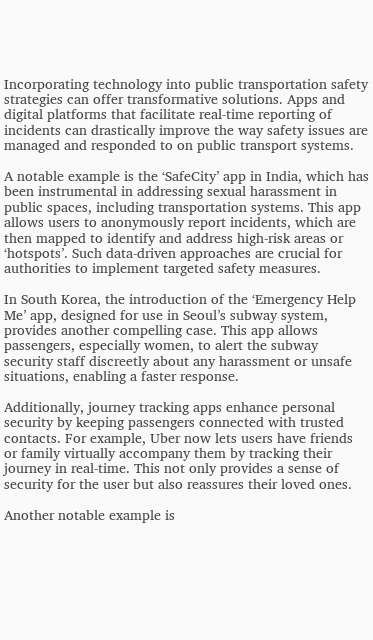Incorporating technology into public transportation safety strategies can offer transformative solutions. Apps and digital platforms that facilitate real-time reporting of incidents can drastically improve the way safety issues are managed and responded to on public transport systems.

A notable example is the ‘SafeCity’ app in India, which has been instrumental in addressing sexual harassment in public spaces, including transportation systems. This app allows users to anonymously report incidents, which are then mapped to identify and address high-risk areas or ‘hotspots’. Such data-driven approaches are crucial for authorities to implement targeted safety measures.

In South Korea, the introduction of the ‘Emergency Help Me’ app, designed for use in Seoul’s subway system, provides another compelling case. This app allows passengers, especially women, to alert the subway security staff discreetly about any harassment or unsafe situations, enabling a faster response.

Additionally, journey tracking apps enhance personal security by keeping passengers connected with trusted contacts. For example, Uber now lets users have friends or family virtually accompany them by tracking their journey in real-time. This not only provides a sense of security for the user but also reassures their loved ones.

Another notable example is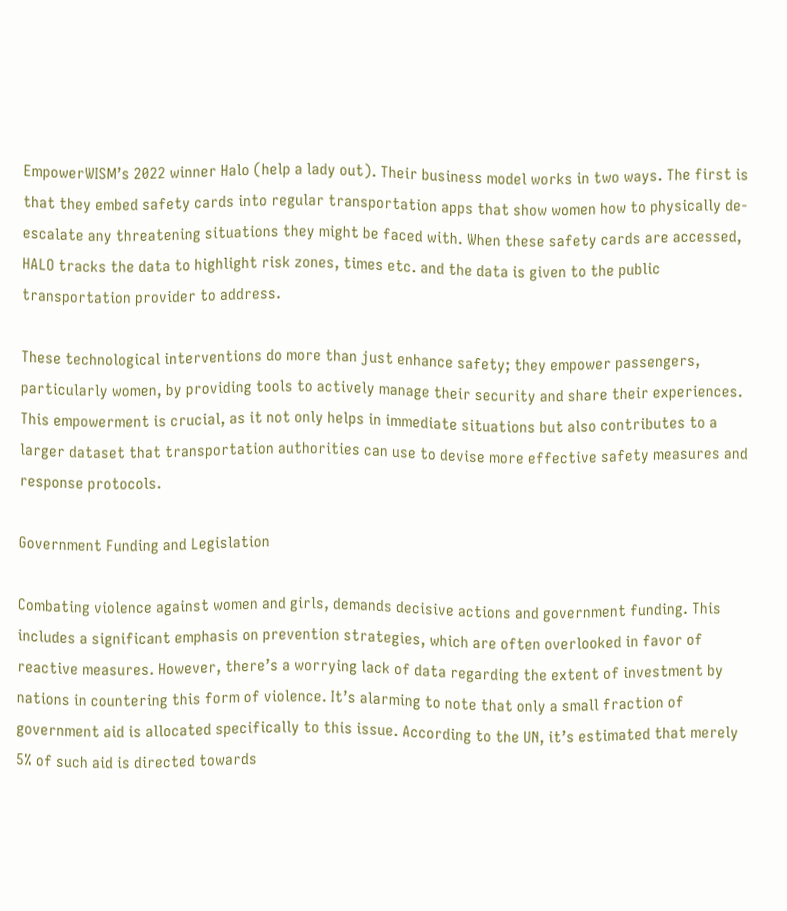EmpowerWISM’s 2022 winner Halo (help a lady out). Their business model works in two ways. The first is that they embed safety cards into regular transportation apps that show women how to physically de-escalate any threatening situations they might be faced with. When these safety cards are accessed, HALO tracks the data to highlight risk zones, times etc. and the data is given to the public transportation provider to address.

These technological interventions do more than just enhance safety; they empower passengers, particularly women, by providing tools to actively manage their security and share their experiences. This empowerment is crucial, as it not only helps in immediate situations but also contributes to a larger dataset that transportation authorities can use to devise more effective safety measures and response protocols.

Government Funding and Legislation

Combating violence against women and girls, demands decisive actions and government funding. This includes a significant emphasis on prevention strategies, which are often overlooked in favor of reactive measures. However, there’s a worrying lack of data regarding the extent of investment by nations in countering this form of violence. It’s alarming to note that only a small fraction of government aid is allocated specifically to this issue. According to the UN, it’s estimated that merely 5% of such aid is directed towards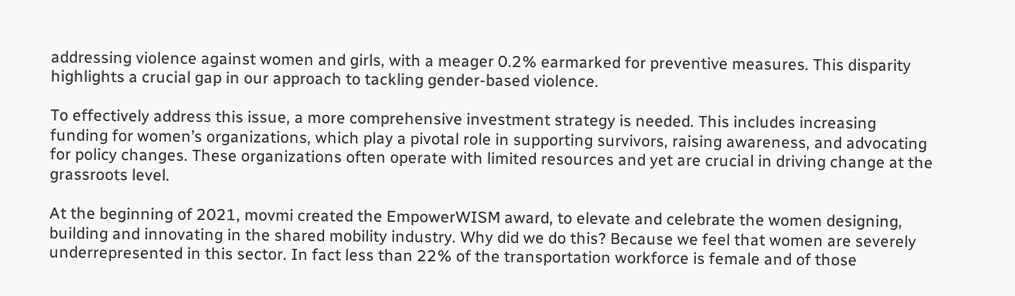addressing violence against women and girls, with a meager 0.2% earmarked for preventive measures. This disparity highlights a crucial gap in our approach to tackling gender-based violence.

To effectively address this issue, a more comprehensive investment strategy is needed. This includes increasing funding for women’s organizations, which play a pivotal role in supporting survivors, raising awareness, and advocating for policy changes. These organizations often operate with limited resources and yet are crucial in driving change at the grassroots level.

At the beginning of 2021, movmi created the EmpowerWISM award, to elevate and celebrate the women designing, building and innovating in the shared mobility industry. Why did we do this? Because we feel that women are severely underrepresented in this sector. In fact less than 22% of the transportation workforce is female and of those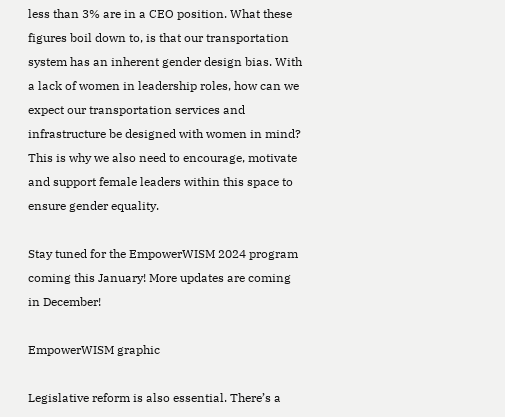less than 3% are in a CEO position. What these figures boil down to, is that our transportation system has an inherent gender design bias. With a lack of women in leadership roles, how can we expect our transportation services and infrastructure be designed with women in mind? This is why we also need to encourage, motivate and support female leaders within this space to ensure gender equality.

Stay tuned for the EmpowerWISM 2024 program coming this January! More updates are coming in December!

EmpowerWISM graphic

Legislative reform is also essential. There’s a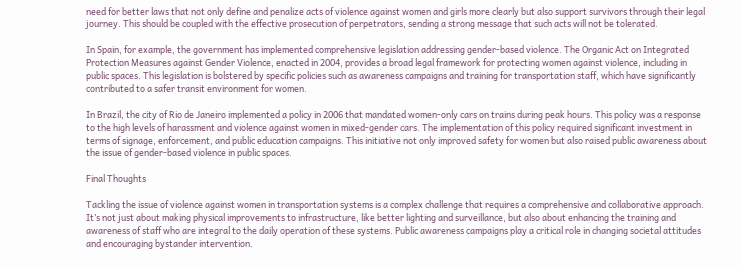need for better laws that not only define and penalize acts of violence against women and girls more clearly but also support survivors through their legal journey. This should be coupled with the effective prosecution of perpetrators, sending a strong message that such acts will not be tolerated.

In Spain, for example, the government has implemented comprehensive legislation addressing gender-based violence. The Organic Act on Integrated Protection Measures against Gender Violence, enacted in 2004, provides a broad legal framework for protecting women against violence, including in public spaces. This legislation is bolstered by specific policies such as awareness campaigns and training for transportation staff, which have significantly contributed to a safer transit environment for women.

In Brazil, the city of Rio de Janeiro implemented a policy in 2006 that mandated women-only cars on trains during peak hours. This policy was a response to the high levels of harassment and violence against women in mixed-gender cars. The implementation of this policy required significant investment in terms of signage, enforcement, and public education campaigns. This initiative not only improved safety for women but also raised public awareness about the issue of gender-based violence in public spaces.

Final Thoughts

Tackling the issue of violence against women in transportation systems is a complex challenge that requires a comprehensive and collaborative approach. It’s not just about making physical improvements to infrastructure, like better lighting and surveillance, but also about enhancing the training and awareness of staff who are integral to the daily operation of these systems. Public awareness campaigns play a critical role in changing societal attitudes and encouraging bystander intervention.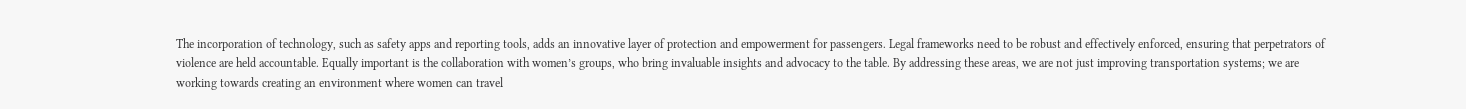The incorporation of technology, such as safety apps and reporting tools, adds an innovative layer of protection and empowerment for passengers. Legal frameworks need to be robust and effectively enforced, ensuring that perpetrators of violence are held accountable. Equally important is the collaboration with women’s groups, who bring invaluable insights and advocacy to the table. By addressing these areas, we are not just improving transportation systems; we are working towards creating an environment where women can travel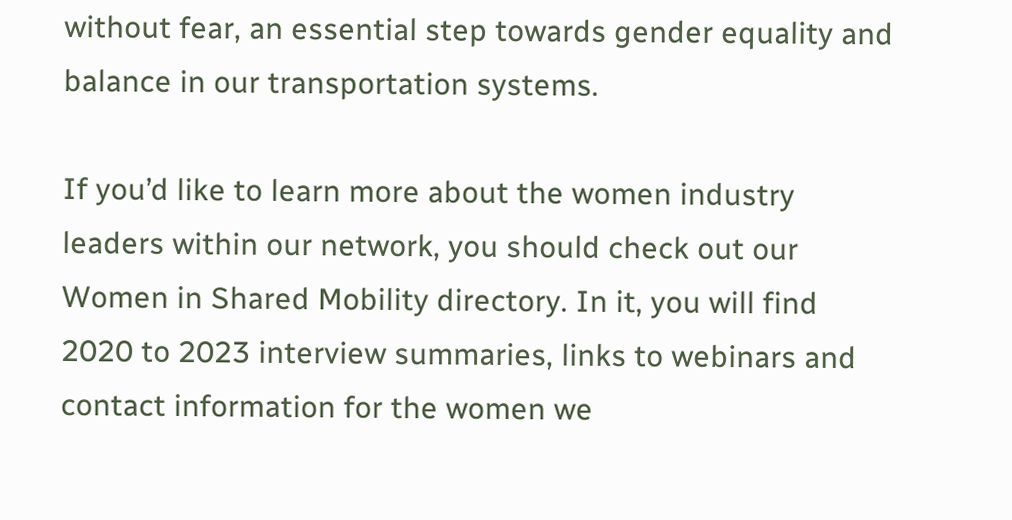without fear, an essential step towards gender equality and balance in our transportation systems.

If you’d like to learn more about the women industry leaders within our network, you should check out our Women in Shared Mobility directory. In it, you will find 2020 to 2023 interview summaries, links to webinars and contact information for the women we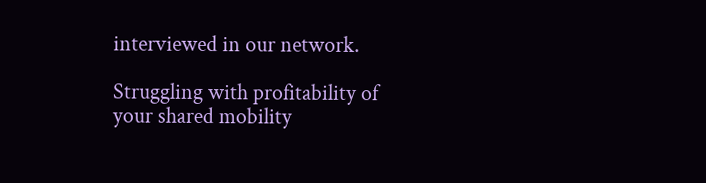interviewed in our network.

Struggling with profitability of your shared mobility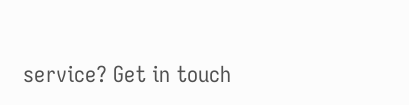service? Get in touch